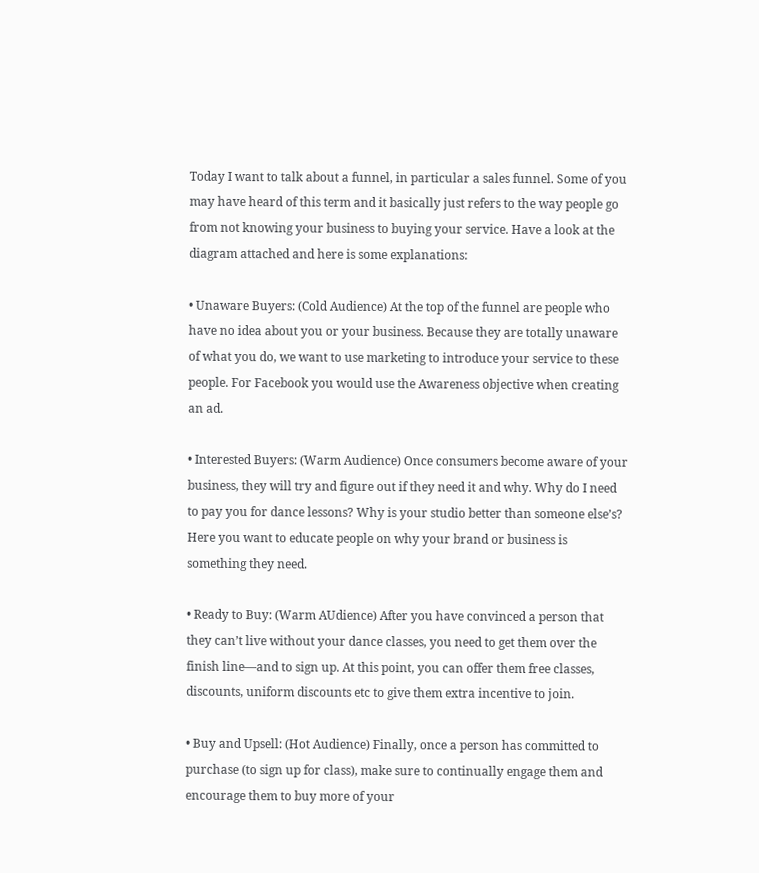Today I want to talk about a funnel, in particular a sales funnel. Some of you may have heard of this term and it basically just refers to the way people go from not knowing your business to buying your service. Have a look at the diagram attached and here is some explanations:

• Unaware Buyers: (Cold Audience) At the top of the funnel are people who have no idea about you or your business. Because they are totally unaware of what you do, we want to use marketing to introduce your service to these people. For Facebook you would use the Awareness objective when creating an ad.

• Interested Buyers: (Warm Audience) Once consumers become aware of your business, they will try and figure out if they need it and why. Why do I need to pay you for dance lessons? Why is your studio better than someone else’s? Here you want to educate people on why your brand or business is something they need.

• Ready to Buy: (Warm AUdience) After you have convinced a person that they can’t live without your dance classes, you need to get them over the finish line—and to sign up. At this point, you can offer them free classes, discounts, uniform discounts etc to give them extra incentive to join.

• Buy and Upsell: (Hot Audience) Finally, once a person has committed to purchase (to sign up for class), make sure to continually engage them and encourage them to buy more of your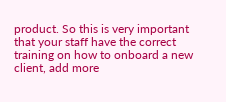product. So this is very important that your staff have the correct training on how to onboard a new client, add more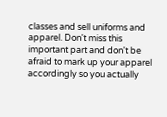classes and sell uniforms and apparel. Don't miss this important part and don't be afraid to mark up your apparel accordingly so you actually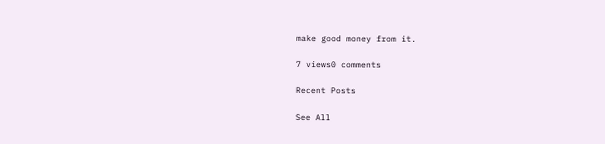make good money from it.

7 views0 comments

Recent Posts

See All